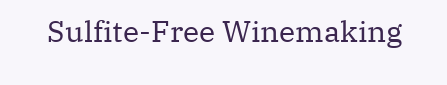Sulfite-Free Winemaking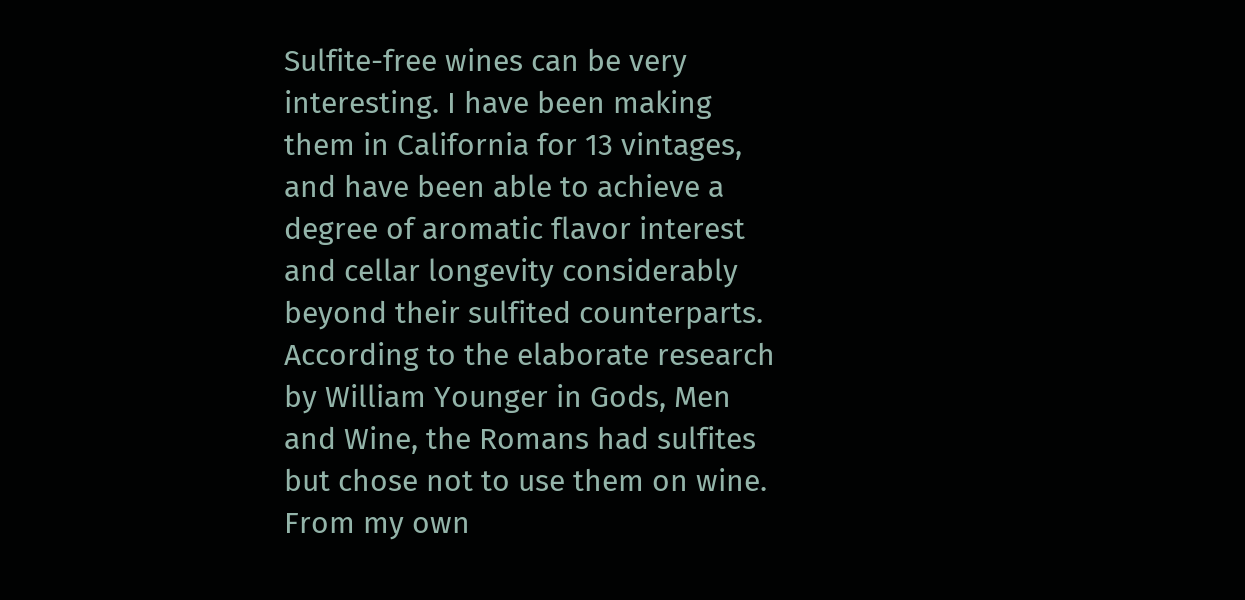Sulfite-free wines can be very interesting. I have been making them in California for 13 vintages, and have been able to achieve a degree of aromatic flavor interest and cellar longevity considerably beyond their sulfited counterparts.  According to the elaborate research by William Younger in Gods, Men and Wine, the Romans had sulfites but chose not to use them on wine.  From my own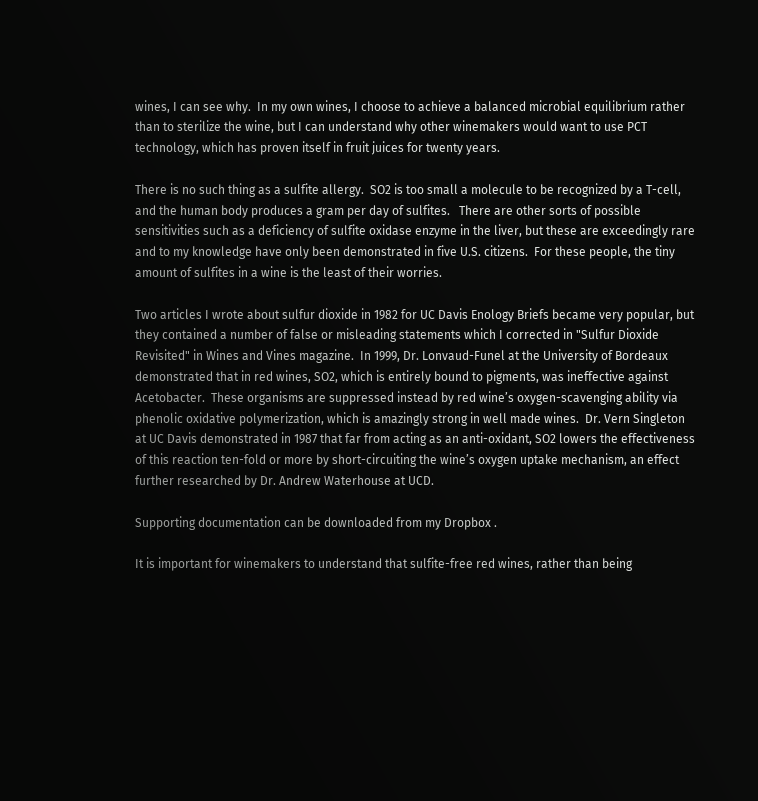wines, I can see why.  In my own wines, I choose to achieve a balanced microbial equilibrium rather than to sterilize the wine, but I can understand why other winemakers would want to use PCT technology, which has proven itself in fruit juices for twenty years.

There is no such thing as a sulfite allergy.  SO2 is too small a molecule to be recognized by a T-cell, and the human body produces a gram per day of sulfites.   There are other sorts of possible sensitivities such as a deficiency of sulfite oxidase enzyme in the liver, but these are exceedingly rare and to my knowledge have only been demonstrated in five U.S. citizens.  For these people, the tiny amount of sulfites in a wine is the least of their worries.

Two articles I wrote about sulfur dioxide in 1982 for UC Davis Enology Briefs became very popular, but they contained a number of false or misleading statements which I corrected in "Sulfur Dioxide Revisited" in Wines and Vines magazine.  In 1999, Dr. Lonvaud-Funel at the University of Bordeaux demonstrated that in red wines, SO2, which is entirely bound to pigments, was ineffective against Acetobacter.  These organisms are suppressed instead by red wine’s oxygen-scavenging ability via phenolic oxidative polymerization, which is amazingly strong in well made wines.  Dr. Vern Singleton at UC Davis demonstrated in 1987 that far from acting as an anti-oxidant, SO2 lowers the effectiveness of this reaction ten-fold or more by short-circuiting the wine’s oxygen uptake mechanism, an effect further researched by Dr. Andrew Waterhouse at UCD.

Supporting documentation can be downloaded from my Dropbox .

It is important for winemakers to understand that sulfite-free red wines, rather than being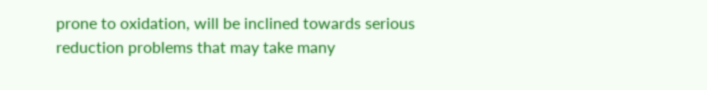prone to oxidation, will be inclined towards serious reduction problems that may take many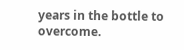years in the bottle to overcome.